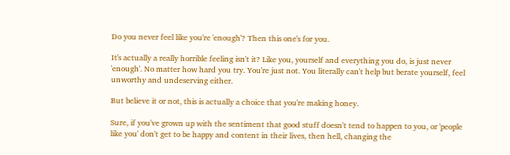Do you never feel like you're 'enough'? Then this one's for you.

It's actually a really horrible feeling isn't it? Like you, yourself and everything you do, is just never 'enough'. No matter how hard you try. You're just not. You literally can't help but berate yourself, feel unworthy and undeserving either.

But believe it or not, this is actually a choice that you're making honey.

Sure, if you've grown up with the sentiment that good stuff doesn't tend to happen to you, or 'people like you' don't get to be happy and content in their lives, then hell, changing the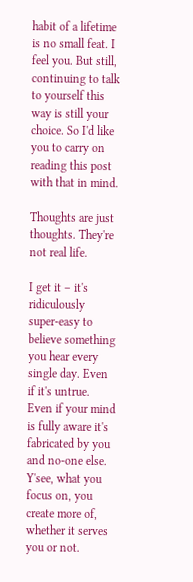habit of a lifetime is no small feat. I feel you. But still, continuing to talk to yourself this way is still your choice. So I'd like you to carry on reading this post with that in mind.

Thoughts are just thoughts. They're not real life.

I get it – it's ridiculously super-easy to believe something you hear every single day. Even if it's untrue. Even if your mind is fully aware it's fabricated by you and no-one else. Y'see, what you focus on, you create more of, whether it serves you or not.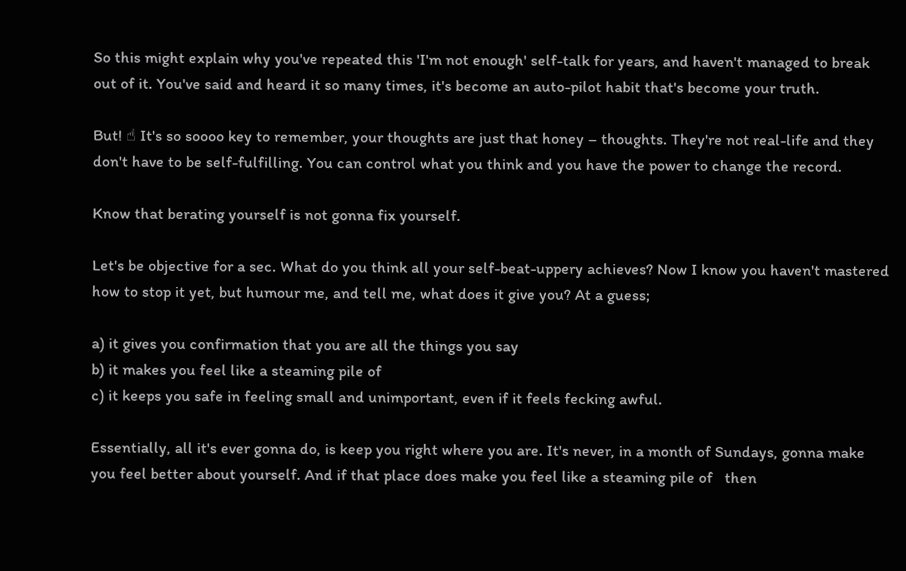So this might explain why you've repeated this 'I'm not enough' self-talk for years, and haven't managed to break out of it. You've said and heard it so many times, it's become an auto-pilot habit that's become your truth.

But! ☝ It's so soooo key to remember, your thoughts are just that honey – thoughts. They're not real-life and they don't have to be self-fulfilling. You can control what you think and you have the power to change the record.

Know that berating yourself is not gonna fix yourself.

Let's be objective for a sec. What do you think all your self-beat-uppery achieves? Now I know you haven't mastered how to stop it yet, but humour me, and tell me, what does it give you? At a guess;

a) it gives you confirmation that you are all the things you say
b) it makes you feel like a steaming pile of
c) it keeps you safe in feeling small and unimportant, even if it feels fecking awful.

Essentially, all it's ever gonna do, is keep you right where you are. It's never, in a month of Sundays, gonna make you feel better about yourself. And if that place does make you feel like a steaming pile of   then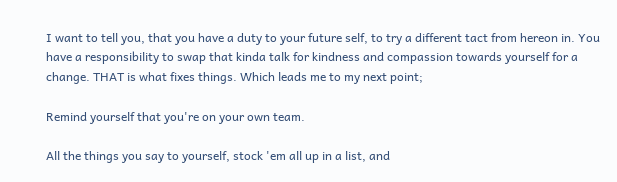I want to tell you, that you have a duty to your future self, to try a different tact from hereon in. You have a responsibility to swap that kinda talk for kindness and compassion towards yourself for a change. THAT is what fixes things. Which leads me to my next point;

Remind yourself that you're on your own team.

All the things you say to yourself, stock 'em all up in a list, and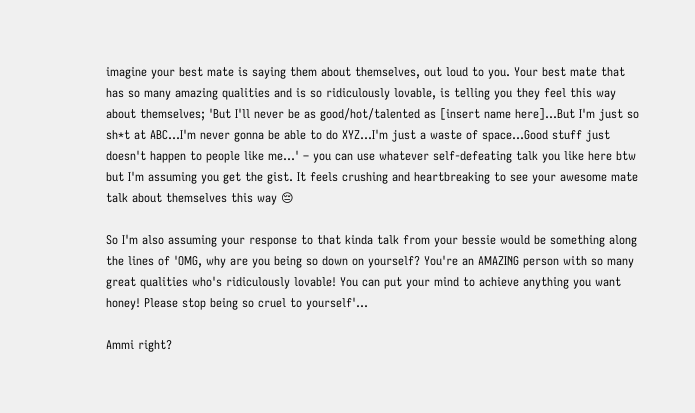imagine your best mate is saying them about themselves, out loud to you. Your best mate that has so many amazing qualities and is so ridiculously lovable, is telling you they feel this way about themselves; 'But I'll never be as good/hot/talented as [insert name here]...But I'm just so sh*t at ABC...I'm never gonna be able to do XYZ...I'm just a waste of space...Good stuff just doesn't happen to people like me...' – you can use whatever self-defeating talk you like here btw but I'm assuming you get the gist. It feels crushing and heartbreaking to see your awesome mate talk about themselves this way 😔

So I'm also assuming your response to that kinda talk from your bessie would be something along the lines of 'OMG, why are you being so down on yourself? You're an AMAZING person with so many great qualities who's ridiculously lovable! You can put your mind to achieve anything you want honey! Please stop being so cruel to yourself'...

Ammi right?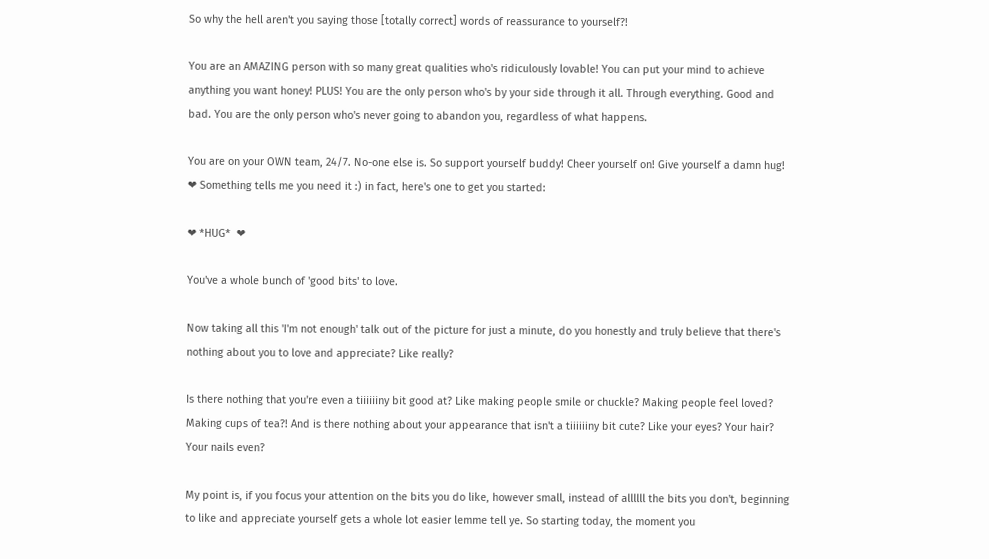So why the hell aren't you saying those [totally correct] words of reassurance to yourself?!

You are an AMAZING person with so many great qualities who's ridiculously lovable! You can put your mind to achieve anything you want honey! PLUS! You are the only person who's by your side through it all. Through everything. Good and bad. You are the only person who's never going to abandon you, regardless of what happens.

You are on your OWN team, 24/7. No-one else is. So support yourself buddy! Cheer yourself on! Give yourself a damn hug!  ❤ Something tells me you need it :) in fact, here's one to get you started:

❤ *HUG*  ❤

You've a whole bunch of 'good bits' to love.

Now taking all this 'I'm not enough' talk out of the picture for just a minute, do you honestly and truly believe that there's nothing about you to love and appreciate? Like really?

Is there nothing that you're even a tiiiiiiny bit good at? Like making people smile or chuckle? Making people feel loved? Making cups of tea?! And is there nothing about your appearance that isn't a tiiiiiiny bit cute? Like your eyes? Your hair? Your nails even?

My point is, if you focus your attention on the bits you do like, however small, instead of allllll the bits you don't, beginning to like and appreciate yourself gets a whole lot easier lemme tell ye. So starting today, the moment you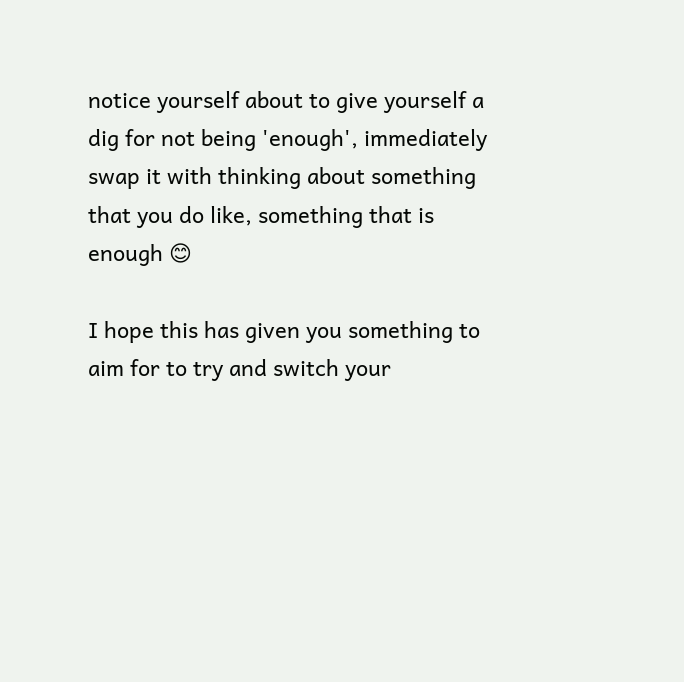notice yourself about to give yourself a dig for not being 'enough', immediately swap it with thinking about something that you do like, something that is enough 😊

I hope this has given you something to aim for to try and switch your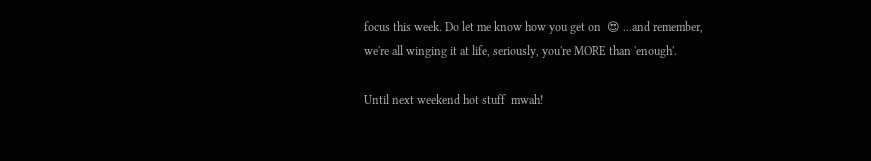focus this week. Do let me know how you get on  😍 ...and remember, we're all winging it at life, seriously, you're MORE than 'enough'.

Until next weekend hot stuff  mwah!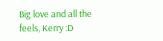Big love and all the feels, Kerry :D